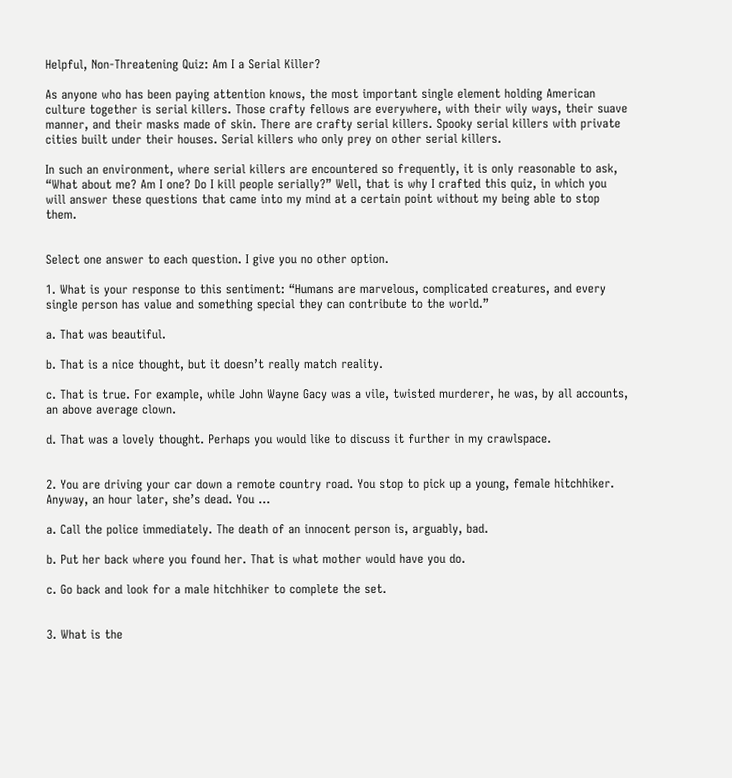Helpful, Non-Threatening Quiz: Am I a Serial Killer?

As anyone who has been paying attention knows, the most important single element holding American culture together is serial killers. Those crafty fellows are everywhere, with their wily ways, their suave manner, and their masks made of skin. There are crafty serial killers. Spooky serial killers with private cities built under their houses. Serial killers who only prey on other serial killers.

In such an environment, where serial killers are encountered so frequently, it is only reasonable to ask, “What about me? Am I one? Do I kill people serially?” Well, that is why I crafted this quiz, in which you will answer these questions that came into my mind at a certain point without my being able to stop them.


Select one answer to each question. I give you no other option.

1. What is your response to this sentiment: “Humans are marvelous, complicated creatures, and every single person has value and something special they can contribute to the world.”

a. That was beautiful.

b. That is a nice thought, but it doesn’t really match reality.

c. That is true. For example, while John Wayne Gacy was a vile, twisted murderer, he was, by all accounts, an above average clown.

d. That was a lovely thought. Perhaps you would like to discuss it further in my crawlspace.


2. You are driving your car down a remote country road. You stop to pick up a young, female hitchhiker. Anyway, an hour later, she’s dead. You …

a. Call the police immediately. The death of an innocent person is, arguably, bad.

b. Put her back where you found her. That is what mother would have you do.

c. Go back and look for a male hitchhiker to complete the set.


3. What is the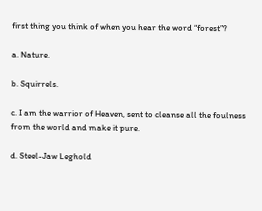first thing you think of when you hear the word “forest”?

a. Nature.

b. Squirrels.

c. I am the warrior of Heaven, sent to cleanse all the foulness from the world and make it pure.

d. Steel-Jaw Leghold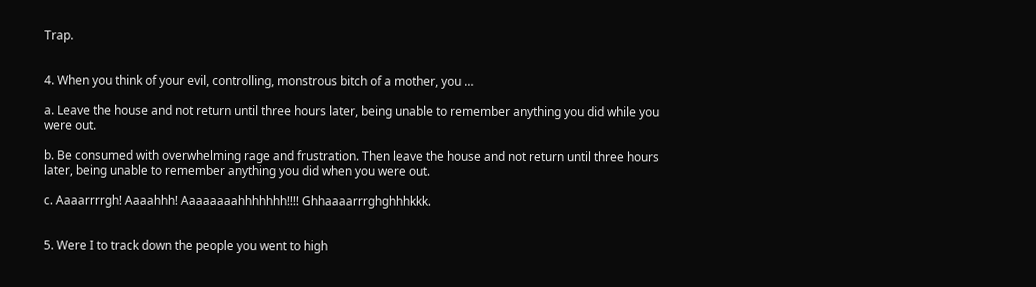Trap.


4. When you think of your evil, controlling, monstrous bitch of a mother, you …

a. Leave the house and not return until three hours later, being unable to remember anything you did while you were out.

b. Be consumed with overwhelming rage and frustration. Then leave the house and not return until three hours later, being unable to remember anything you did when you were out.

c. Aaaarrrrgh! Aaaahhh! Aaaaaaaahhhhhhh!!!! Ghhaaaarrrghghhhkkk.


5. Were I to track down the people you went to high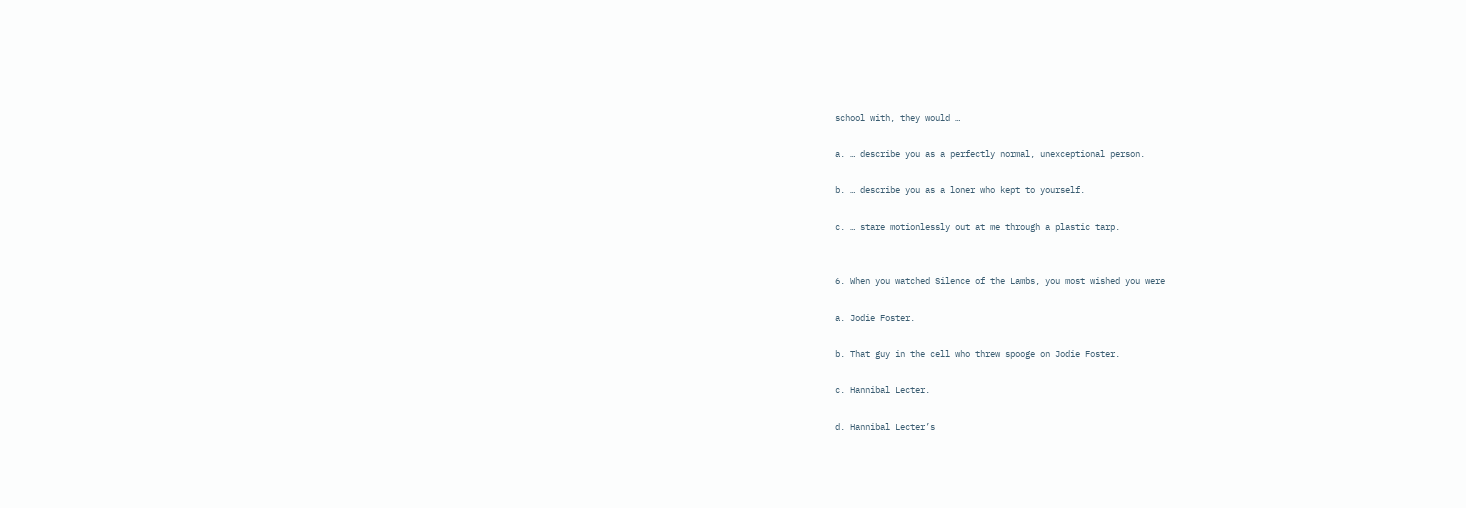school with, they would …

a. … describe you as a perfectly normal, unexceptional person.

b. … describe you as a loner who kept to yourself.

c. … stare motionlessly out at me through a plastic tarp.


6. When you watched Silence of the Lambs, you most wished you were

a. Jodie Foster.

b. That guy in the cell who threw spooge on Jodie Foster.

c. Hannibal Lecter.

d. Hannibal Lecter’s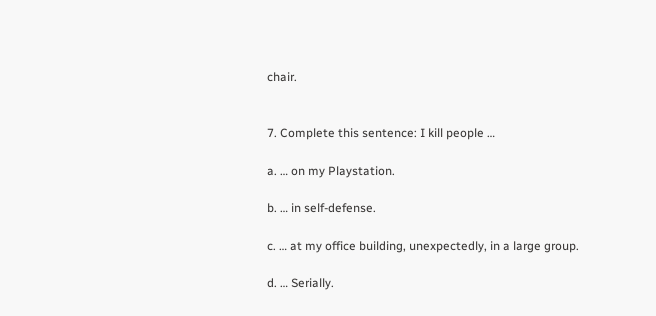chair.


7. Complete this sentence: I kill people …

a. … on my Playstation.

b. … in self-defense.

c. … at my office building, unexpectedly, in a large group.

d. … Serially.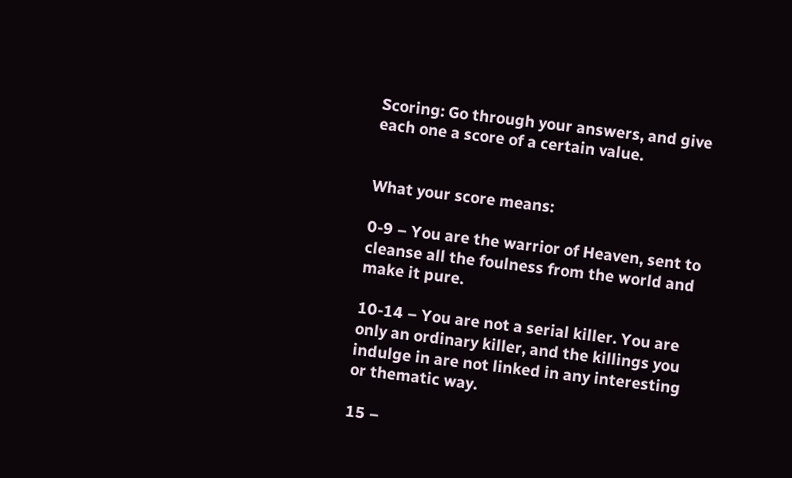Scoring: Go through your answers, and give each one a score of a certain value.


What your score means:

0-9 – You are the warrior of Heaven, sent to cleanse all the foulness from the world and make it pure.

10-14 – You are not a serial killer. You are only an ordinary killer, and the killings you indulge in are not linked in any interesting or thematic way.

15 –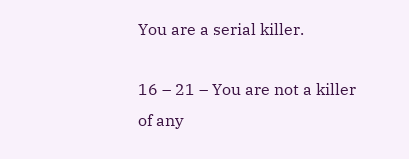You are a serial killer.

16 – 21 – You are not a killer of any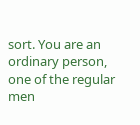sort. You are an ordinary person, one of the regular men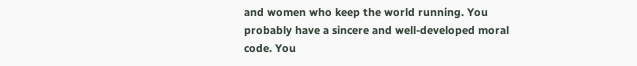and women who keep the world running. You probably have a sincere and well-developed moral code. You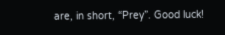are, in short, “Prey”. Good luck!